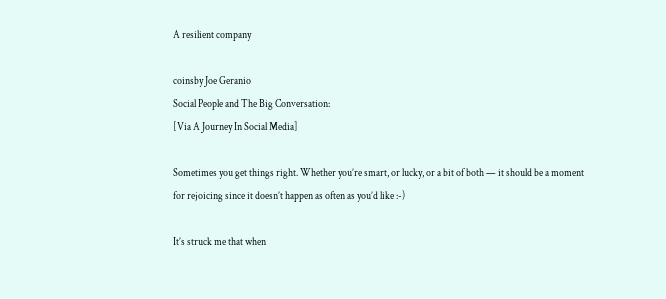A resilient company

coinsby Joe Geranio
Social People and The Big Conversation:
[Via A Journey In Social Media]

Sometimes you get things right. Whether you’re smart, or lucky, or a bit of both — it should be a moment for rejoicing since it doesn’t happen as often as you’d like :-)

It’s struck me that when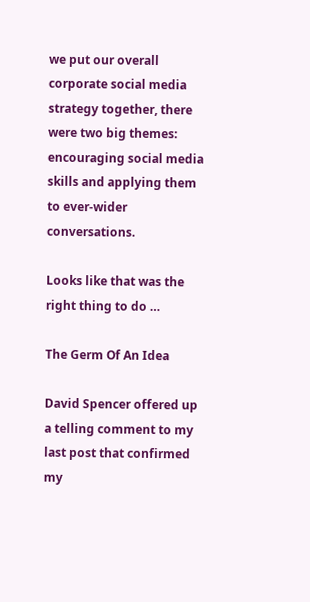we put our overall corporate social media strategy together, there were two big themes: encouraging social media skills and applying them to ever-wider conversations.

Looks like that was the right thing to do …

The Germ Of An Idea

David Spencer offered up a telling comment to my last post that confirmed my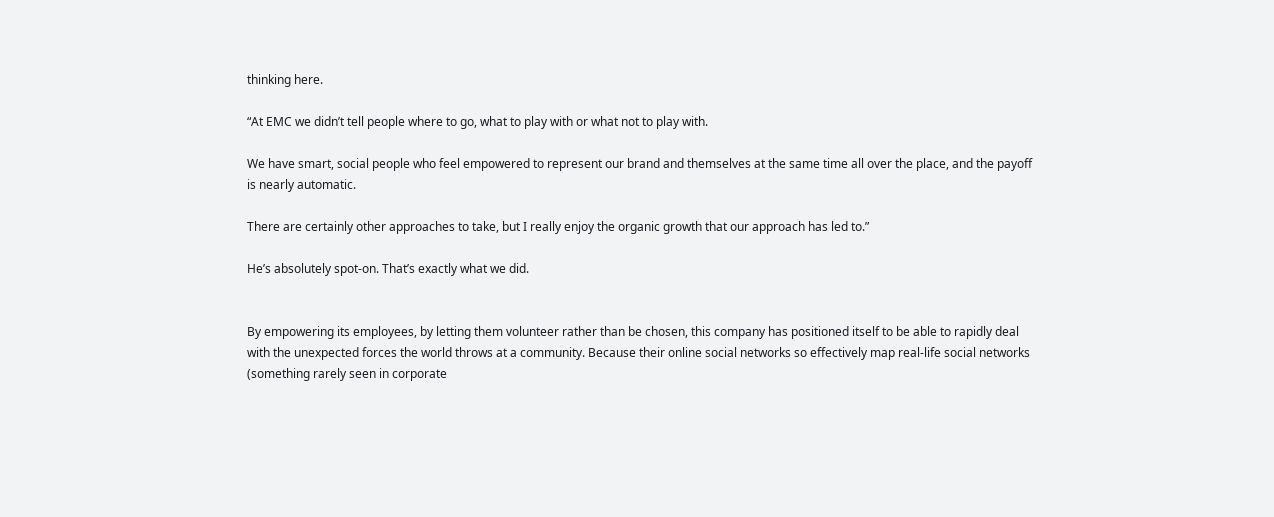thinking here.

“At EMC we didn’t tell people where to go, what to play with or what not to play with.

We have smart, social people who feel empowered to represent our brand and themselves at the same time all over the place, and the payoff is nearly automatic.

There are certainly other approaches to take, but I really enjoy the organic growth that our approach has led to.”

He’s absolutely spot-on. That’s exactly what we did.


By empowering its employees, by letting them volunteer rather than be chosen, this company has positioned itself to be able to rapidly deal with the unexpected forces the world throws at a community. Because their online social networks so effectively map real-life social networks (something rarely seen in corporate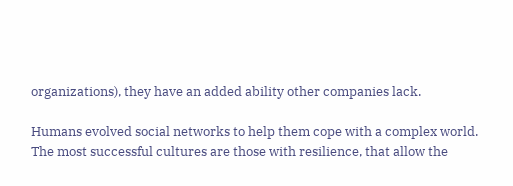organizations), they have an added ability other companies lack.

Humans evolved social networks to help them cope with a complex world. The most successful cultures are those with resilience, that allow the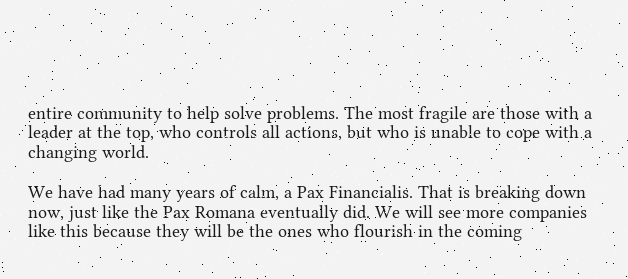entire community to help solve problems. The most fragile are those with a leader at the top, who controls all actions, but who is unable to cope with a changing world.

We have had many years of calm, a Pax Financialis. That is breaking down now, just like the Pax Romana eventually did. We will see more companies like this because they will be the ones who flourish in the coming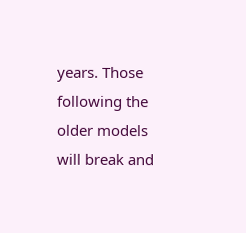years. Those following the older models will break and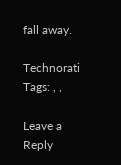fall away.

Technorati Tags: , ,

Leave a Reply